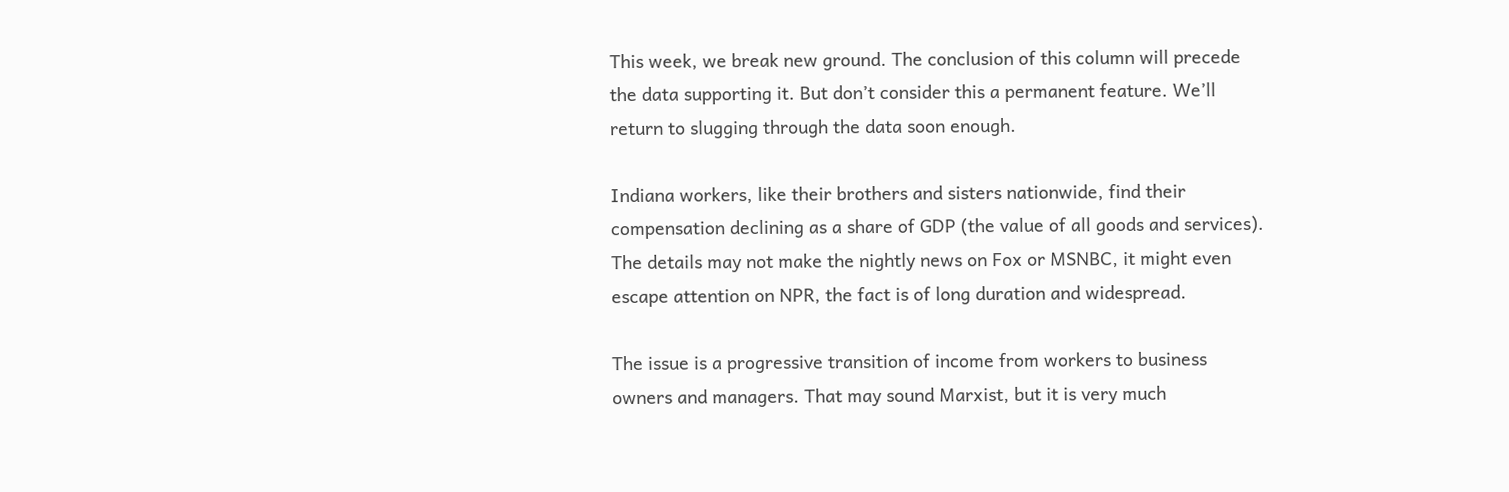This week, we break new ground. The conclusion of this column will precede the data supporting it. But don’t consider this a permanent feature. We’ll return to slugging through the data soon enough.

Indiana workers, like their brothers and sisters nationwide, find their compensation declining as a share of GDP (the value of all goods and services). The details may not make the nightly news on Fox or MSNBC, it might even escape attention on NPR, the fact is of long duration and widespread.

The issue is a progressive transition of income from workers to business owners and managers. That may sound Marxist, but it is very much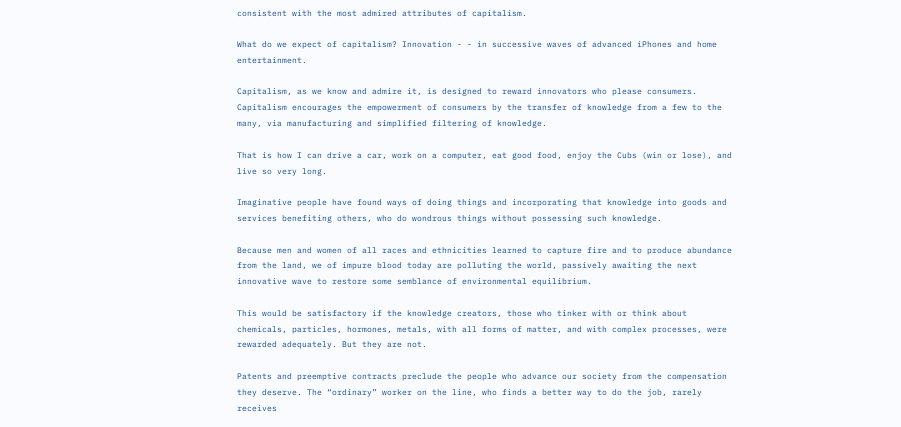consistent with the most admired attributes of capitalism.

What do we expect of capitalism? Innovation - - in successive waves of advanced iPhones and home entertainment.

Capitalism, as we know and admire it, is designed to reward innovators who please consumers. Capitalism encourages the empowerment of consumers by the transfer of knowledge from a few to the many, via manufacturing and simplified filtering of knowledge.

That is how I can drive a car, work on a computer, eat good food, enjoy the Cubs (win or lose), and live so very long.

Imaginative people have found ways of doing things and incorporating that knowledge into goods and services benefiting others, who do wondrous things without possessing such knowledge.

Because men and women of all races and ethnicities learned to capture fire and to produce abundance from the land, we of impure blood today are polluting the world, passively awaiting the next innovative wave to restore some semblance of environmental equilibrium.

This would be satisfactory if the knowledge creators, those who tinker with or think about chemicals, particles, hormones, metals, with all forms of matter, and with complex processes, were rewarded adequately. But they are not.

Patents and preemptive contracts preclude the people who advance our society from the compensation they deserve. The “ordinary” worker on the line, who finds a better way to do the job, rarely receives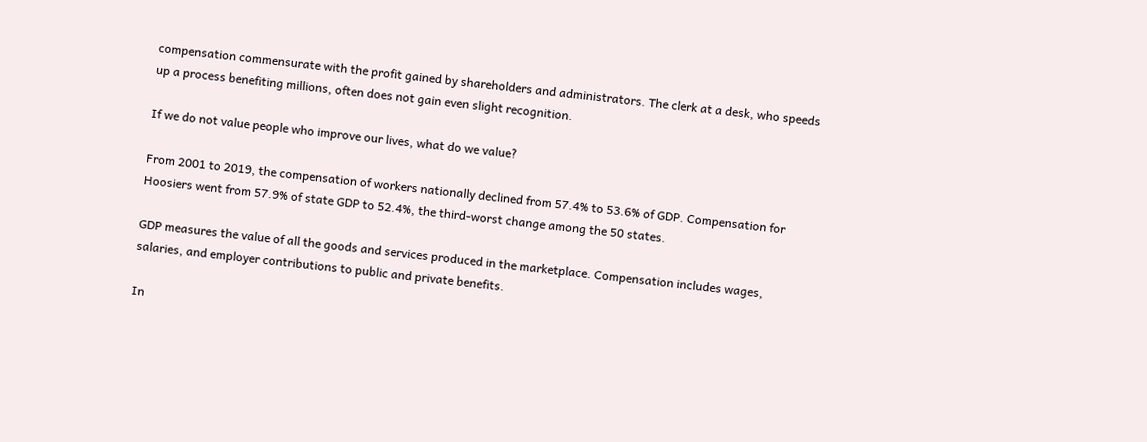compensation commensurate with the profit gained by shareholders and administrators. The clerk at a desk, who speeds up a process benefiting millions, often does not gain even slight recognition.

If we do not value people who improve our lives, what do we value?

From 2001 to 2019, the compensation of workers nationally declined from 57.4% to 53.6% of GDP. Compensation for Hoosiers went from 57.9% of state GDP to 52.4%, the third-worst change among the 50 states.

GDP measures the value of all the goods and services produced in the marketplace. Compensation includes wages, salaries, and employer contributions to public and private benefits.

In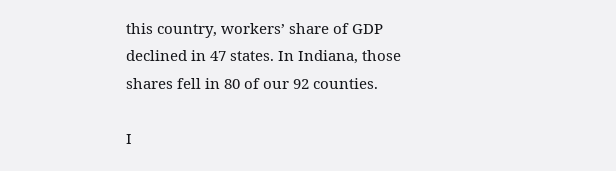this country, workers’ share of GDP declined in 47 states. In Indiana, those shares fell in 80 of our 92 counties.

I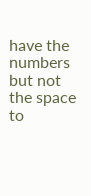have the numbers but not the space to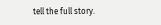tell the full story.